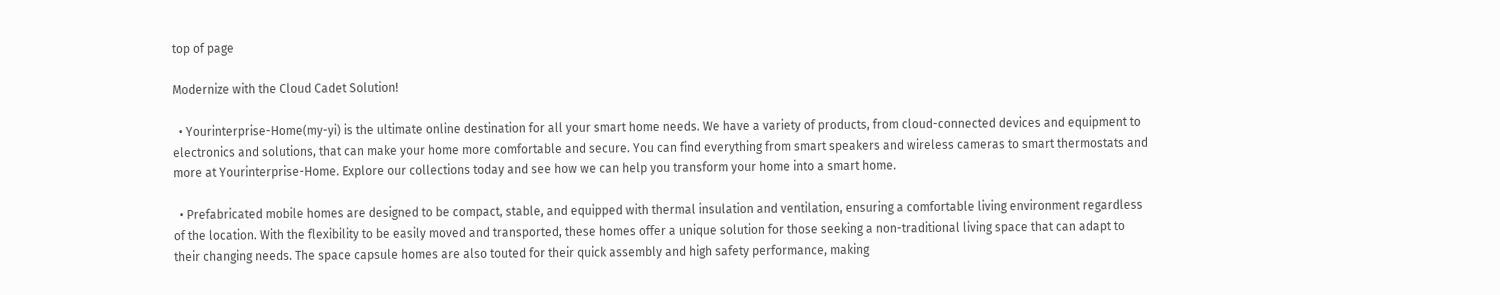top of page

Modernize with the Cloud Cadet Solution!

  • Yourinterprise-Home(my-yi) is the ultimate online destination for all your smart home needs. We have a variety of products, from cloud-connected devices and equipment to electronics and solutions, that can make your home more comfortable and secure. You can find everything from smart speakers and wireless cameras to smart thermostats and more at Yourinterprise-Home. Explore our collections today and see how we can help you transform your home into a smart home.

  • Prefabricated mobile homes are designed to be compact, stable, and equipped with thermal insulation and ventilation, ensuring a comfortable living environment regardless of the location. With the flexibility to be easily moved and transported, these homes offer a unique solution for those seeking a non-traditional living space that can adapt to their changing needs. The space capsule homes are also touted for their quick assembly and high safety performance, making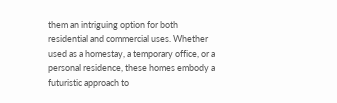them an intriguing option for both residential and commercial uses. Whether used as a homestay, a temporary office, or a personal residence, these homes embody a futuristic approach to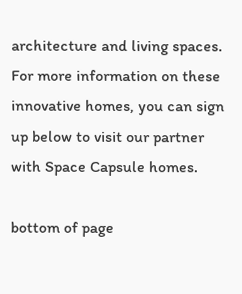architecture and living spaces. For more information on these innovative homes, you can sign up below to visit our partner with Space Capsule homes.

bottom of page